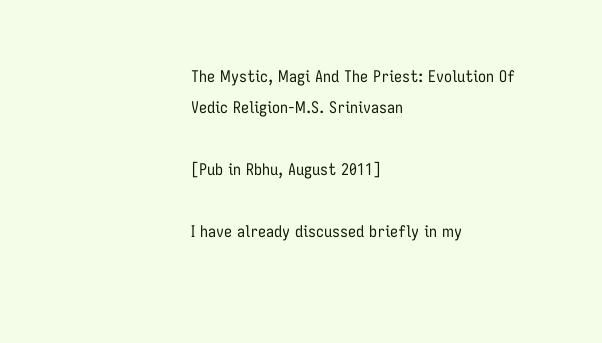The Mystic, Magi And The Priest: Evolution Of Vedic Religion-M.S. Srinivasan

[Pub in Rbhu, August 2011]

I have already discussed briefly in my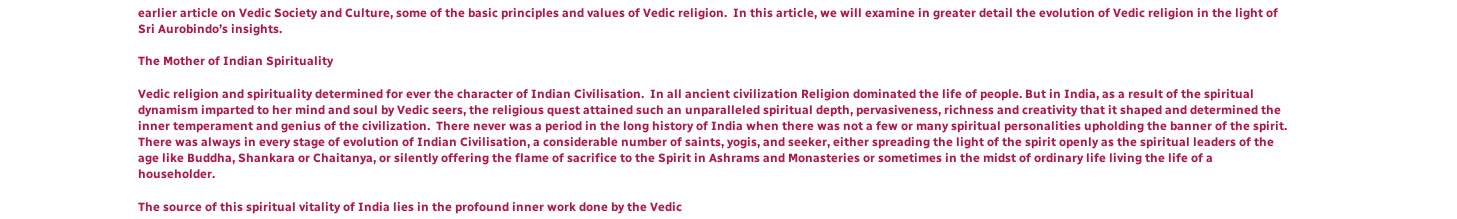earlier article on Vedic Society and Culture, some of the basic principles and values of Vedic religion.  In this article, we will examine in greater detail the evolution of Vedic religion in the light of Sri Aurobindo’s insights.

The Mother of Indian Spirituality

Vedic religion and spirituality determined for ever the character of Indian Civilisation.  In all ancient civilization Religion dominated the life of people. But in India, as a result of the spiritual dynamism imparted to her mind and soul by Vedic seers, the religious quest attained such an unparalleled spiritual depth, pervasiveness, richness and creativity that it shaped and determined the inner temperament and genius of the civilization.  There never was a period in the long history of India when there was not a few or many spiritual personalities upholding the banner of the spirit.  There was always in every stage of evolution of Indian Civilisation, a considerable number of saints, yogis, and seeker, either spreading the light of the spirit openly as the spiritual leaders of the age like Buddha, Shankara or Chaitanya, or silently offering the flame of sacrifice to the Spirit in Ashrams and Monasteries or sometimes in the midst of ordinary life living the life of a householder.

The source of this spiritual vitality of India lies in the profound inner work done by the Vedic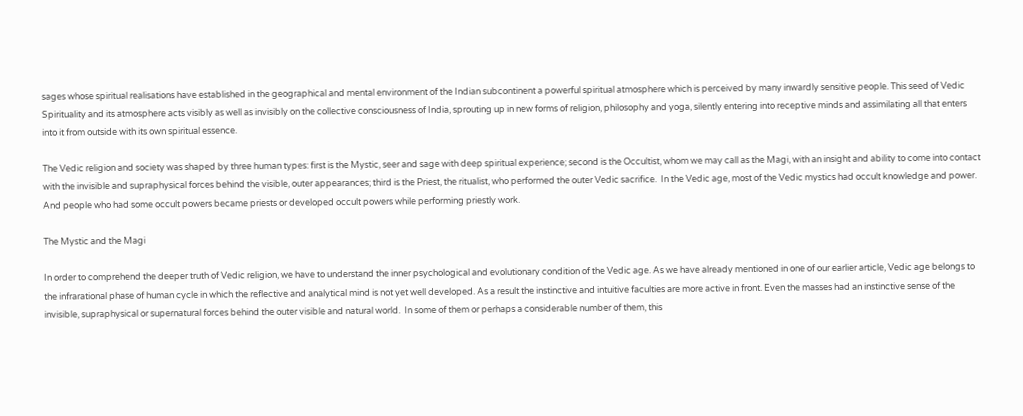sages whose spiritual realisations have established in the geographical and mental environment of the Indian subcontinent a powerful spiritual atmosphere which is perceived by many inwardly sensitive people. This seed of Vedic Spirituality and its atmosphere acts visibly as well as invisibly on the collective consciousness of India, sprouting up in new forms of religion, philosophy and yoga, silently entering into receptive minds and assimilating all that enters into it from outside with its own spiritual essence.

The Vedic religion and society was shaped by three human types: first is the Mystic, seer and sage with deep spiritual experience; second is the Occultist, whom we may call as the Magi, with an insight and ability to come into contact with the invisible and supraphysical forces behind the visible, outer appearances; third is the Priest, the ritualist, who performed the outer Vedic sacrifice.  In the Vedic age, most of the Vedic mystics had occult knowledge and power.  And people who had some occult powers became priests or developed occult powers while performing priestly work.

The Mystic and the Magi

In order to comprehend the deeper truth of Vedic religion, we have to understand the inner psychological and evolutionary condition of the Vedic age. As we have already mentioned in one of our earlier article, Vedic age belongs to the infrarational phase of human cycle in which the reflective and analytical mind is not yet well developed. As a result the instinctive and intuitive faculties are more active in front. Even the masses had an instinctive sense of the invisible, supraphysical or supernatural forces behind the outer visible and natural world.  In some of them or perhaps a considerable number of them, this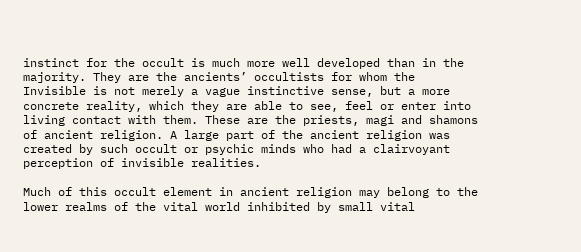instinct for the occult is much more well developed than in the majority. They are the ancients’ occultists for whom the Invisible is not merely a vague instinctive sense, but a more concrete reality, which they are able to see, feel or enter into living contact with them. These are the priests, magi and shamons of ancient religion. A large part of the ancient religion was created by such occult or psychic minds who had a clairvoyant perception of invisible realities.

Much of this occult element in ancient religion may belong to the lower realms of the vital world inhibited by small vital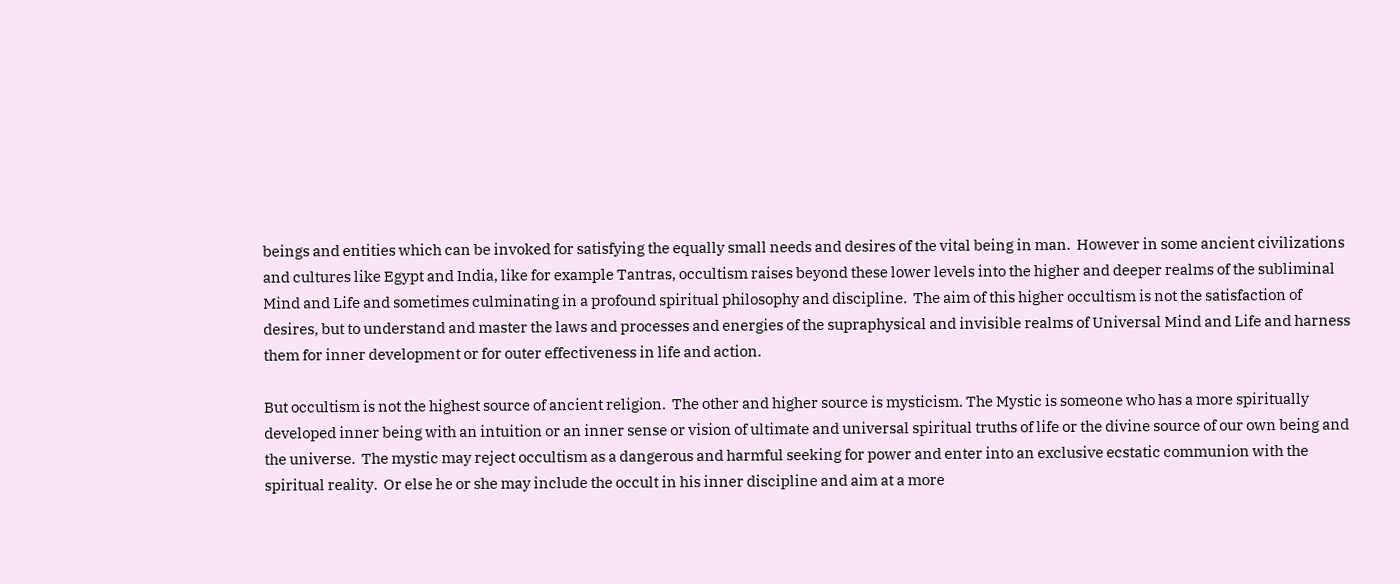beings and entities which can be invoked for satisfying the equally small needs and desires of the vital being in man.  However in some ancient civilizations and cultures like Egypt and India, like for example Tantras, occultism raises beyond these lower levels into the higher and deeper realms of the subliminal Mind and Life and sometimes culminating in a profound spiritual philosophy and discipline.  The aim of this higher occultism is not the satisfaction of desires, but to understand and master the laws and processes and energies of the supraphysical and invisible realms of Universal Mind and Life and harness them for inner development or for outer effectiveness in life and action.

But occultism is not the highest source of ancient religion.  The other and higher source is mysticism. The Mystic is someone who has a more spiritually developed inner being with an intuition or an inner sense or vision of ultimate and universal spiritual truths of life or the divine source of our own being and the universe.  The mystic may reject occultism as a dangerous and harmful seeking for power and enter into an exclusive ecstatic communion with the spiritual reality.  Or else he or she may include the occult in his inner discipline and aim at a more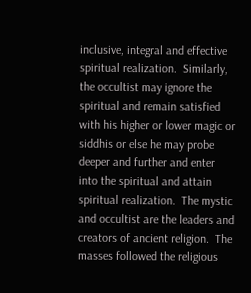inclusive, integral and effective spiritual realization.  Similarly, the occultist may ignore the spiritual and remain satisfied with his higher or lower magic or siddhis or else he may probe deeper and further and enter into the spiritual and attain spiritual realization.  The mystic and occultist are the leaders and creators of ancient religion.  The masses followed the religious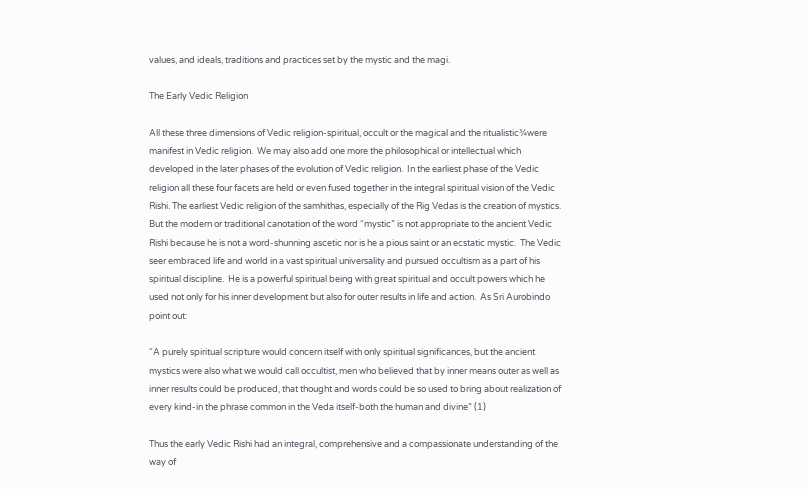values, and ideals, traditions and practices set by the mystic and the magi.

The Early Vedic Religion

All these three dimensions of Vedic religion-spiritual, occult or the magical and the ritualistic¾were manifest in Vedic religion.  We may also add one more the philosophical or intellectual which developed in the later phases of the evolution of Vedic religion.  In the earliest phase of the Vedic religion all these four facets are held or even fused together in the integral spiritual vision of the Vedic Rishi. The earliest Vedic religion of the samhithas, especially of the Rig Vedas is the creation of mystics.  But the modern or traditional canotation of the word “mystic” is not appropriate to the ancient Vedic Rishi because he is not a word-shunning ascetic nor is he a pious saint or an ecstatic mystic.  The Vedic seer embraced life and world in a vast spiritual universality and pursued occultism as a part of his spiritual discipline.  He is a powerful spiritual being with great spiritual and occult powers which he used not only for his inner development but also for outer results in life and action.  As Sri Aurobindo point out:

“A purely spiritual scripture would concern itself with only spiritual significances, but the ancient mystics were also what we would call occultist, men who believed that by inner means outer as well as inner results could be produced, that thought and words could be so used to bring about realization of every kind-in the phrase common in the Veda itself-both the human and divine” (1)

Thus the early Vedic Rishi had an integral, comprehensive and a compassionate understanding of the way of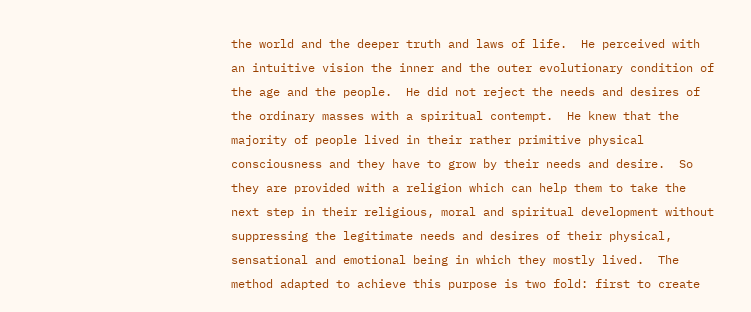the world and the deeper truth and laws of life.  He perceived with an intuitive vision the inner and the outer evolutionary condition of the age and the people.  He did not reject the needs and desires of the ordinary masses with a spiritual contempt.  He knew that the majority of people lived in their rather primitive physical consciousness and they have to grow by their needs and desire.  So they are provided with a religion which can help them to take the next step in their religious, moral and spiritual development without suppressing the legitimate needs and desires of their physical, sensational and emotional being in which they mostly lived.  The method adapted to achieve this purpose is two fold: first to create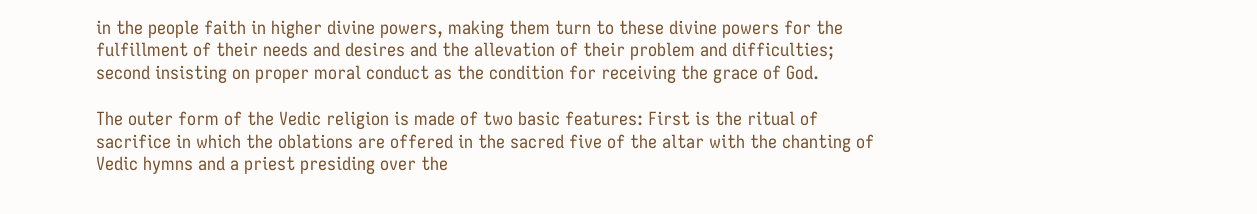in the people faith in higher divine powers, making them turn to these divine powers for the fulfillment of their needs and desires and the allevation of their problem and difficulties; second insisting on proper moral conduct as the condition for receiving the grace of God.

The outer form of the Vedic religion is made of two basic features: First is the ritual of sacrifice in which the oblations are offered in the sacred five of the altar with the chanting of Vedic hymns and a priest presiding over the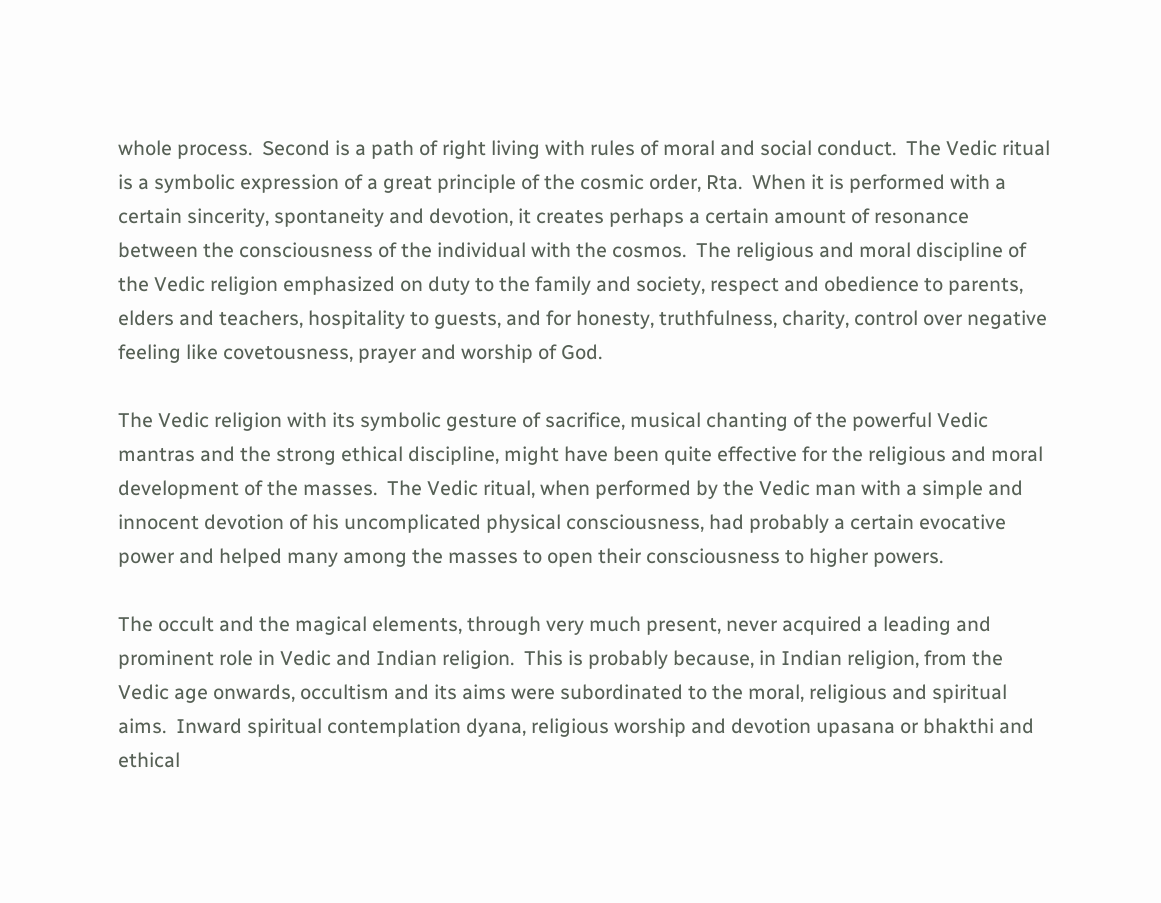whole process.  Second is a path of right living with rules of moral and social conduct.  The Vedic ritual is a symbolic expression of a great principle of the cosmic order, Rta.  When it is performed with a certain sincerity, spontaneity and devotion, it creates perhaps a certain amount of resonance between the consciousness of the individual with the cosmos.  The religious and moral discipline of the Vedic religion emphasized on duty to the family and society, respect and obedience to parents, elders and teachers, hospitality to guests, and for honesty, truthfulness, charity, control over negative feeling like covetousness, prayer and worship of God.

The Vedic religion with its symbolic gesture of sacrifice, musical chanting of the powerful Vedic mantras and the strong ethical discipline, might have been quite effective for the religious and moral development of the masses.  The Vedic ritual, when performed by the Vedic man with a simple and innocent devotion of his uncomplicated physical consciousness, had probably a certain evocative power and helped many among the masses to open their consciousness to higher powers.

The occult and the magical elements, through very much present, never acquired a leading and prominent role in Vedic and Indian religion.  This is probably because, in Indian religion, from the Vedic age onwards, occultism and its aims were subordinated to the moral, religious and spiritual aims.  Inward spiritual contemplation dyana, religious worship and devotion upasana or bhakthi and ethical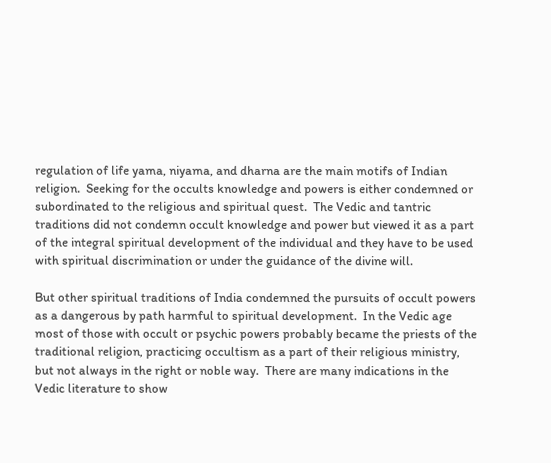regulation of life yama, niyama, and dharna are the main motifs of Indian religion.  Seeking for the occults knowledge and powers is either condemned or subordinated to the religious and spiritual quest.  The Vedic and tantric traditions did not condemn occult knowledge and power but viewed it as a part of the integral spiritual development of the individual and they have to be used with spiritual discrimination or under the guidance of the divine will.

But other spiritual traditions of India condemned the pursuits of occult powers as a dangerous by path harmful to spiritual development.  In the Vedic age most of those with occult or psychic powers probably became the priests of the traditional religion, practicing occultism as a part of their religious ministry, but not always in the right or noble way.  There are many indications in the Vedic literature to show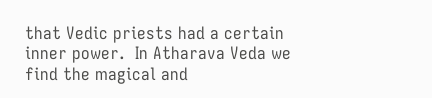that Vedic priests had a certain inner power.  In Atharava Veda we find the magical and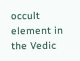occult element in the Vedic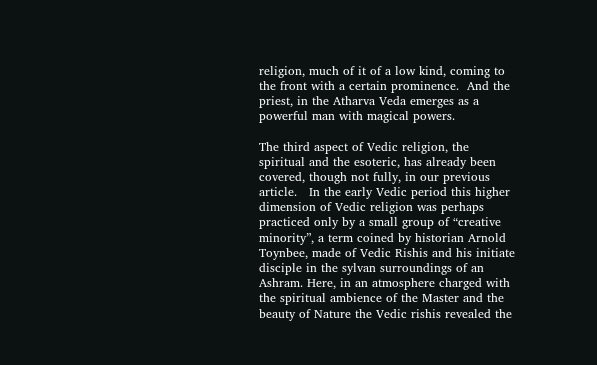religion, much of it of a low kind, coming to the front with a certain prominence.  And the priest, in the Atharva Veda emerges as a powerful man with magical powers.

The third aspect of Vedic religion, the spiritual and the esoteric, has already been covered, though not fully, in our previous article.   In the early Vedic period this higher dimension of Vedic religion was perhaps practiced only by a small group of “creative minority”, a term coined by historian Arnold Toynbee, made of Vedic Rishis and his initiate disciple in the sylvan surroundings of an Ashram. Here, in an atmosphere charged with the spiritual ambience of the Master and the beauty of Nature the Vedic rishis revealed the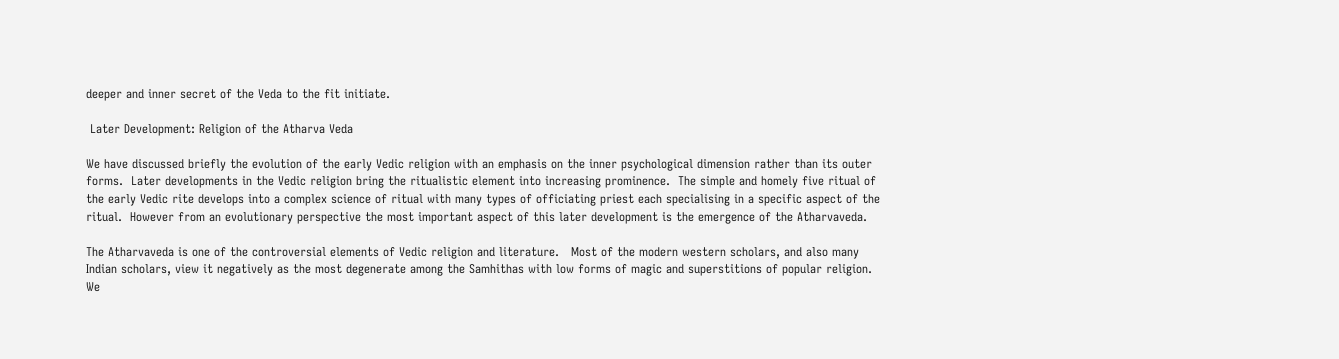deeper and inner secret of the Veda to the fit initiate.

 Later Development: Religion of the Atharva Veda

We have discussed briefly the evolution of the early Vedic religion with an emphasis on the inner psychological dimension rather than its outer forms.  Later developments in the Vedic religion bring the ritualistic element into increasing prominence.  The simple and homely five ritual of the early Vedic rite develops into a complex science of ritual with many types of officiating priest each specialising in a specific aspect of the ritual.  However from an evolutionary perspective the most important aspect of this later development is the emergence of the Atharvaveda.

The Atharvaveda is one of the controversial elements of Vedic religion and literature.   Most of the modern western scholars, and also many Indian scholars, view it negatively as the most degenerate among the Samhithas with low forms of magic and superstitions of popular religion.  We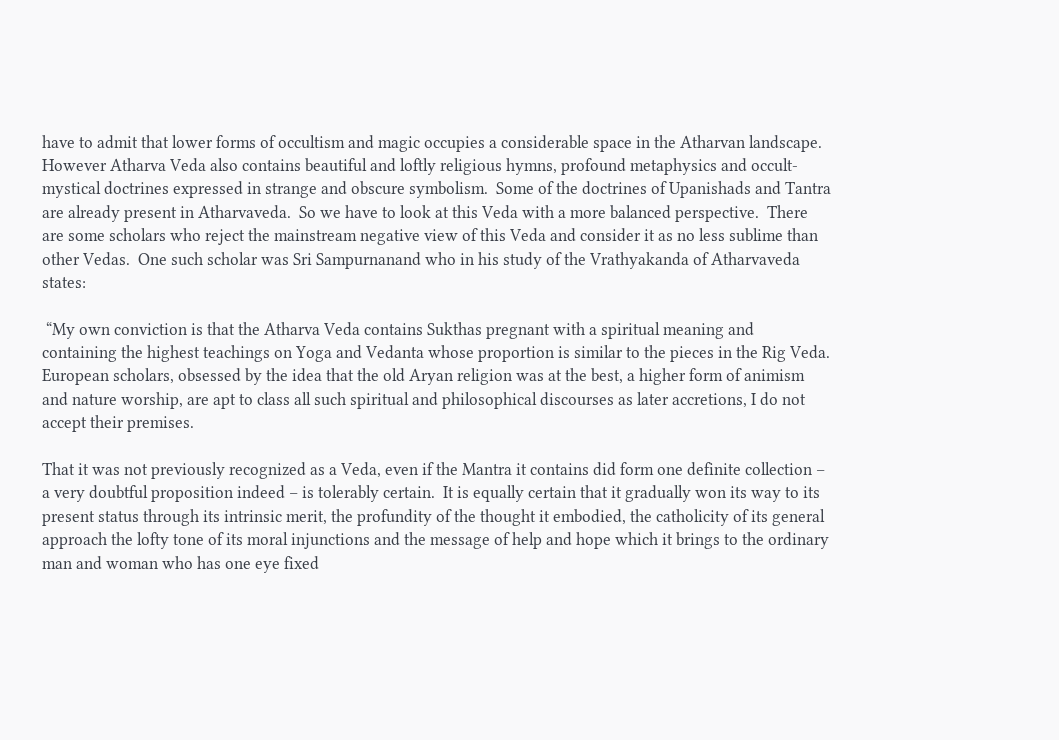have to admit that lower forms of occultism and magic occupies a considerable space in the Atharvan landscape.  However Atharva Veda also contains beautiful and loftly religious hymns, profound metaphysics and occult- mystical doctrines expressed in strange and obscure symbolism.  Some of the doctrines of Upanishads and Tantra are already present in Atharvaveda.  So we have to look at this Veda with a more balanced perspective.  There are some scholars who reject the mainstream negative view of this Veda and consider it as no less sublime than other Vedas.  One such scholar was Sri Sampurnanand who in his study of the Vrathyakanda of Atharvaveda states:

 “My own conviction is that the Atharva Veda contains Sukthas pregnant with a spiritual meaning and containing the highest teachings on Yoga and Vedanta whose proportion is similar to the pieces in the Rig Veda.  European scholars, obsessed by the idea that the old Aryan religion was at the best, a higher form of animism and nature worship, are apt to class all such spiritual and philosophical discourses as later accretions, I do not accept their premises.

That it was not previously recognized as a Veda, even if the Mantra it contains did form one definite collection – a very doubtful proposition indeed – is tolerably certain.  It is equally certain that it gradually won its way to its present status through its intrinsic merit, the profundity of the thought it embodied, the catholicity of its general approach the lofty tone of its moral injunctions and the message of help and hope which it brings to the ordinary man and woman who has one eye fixed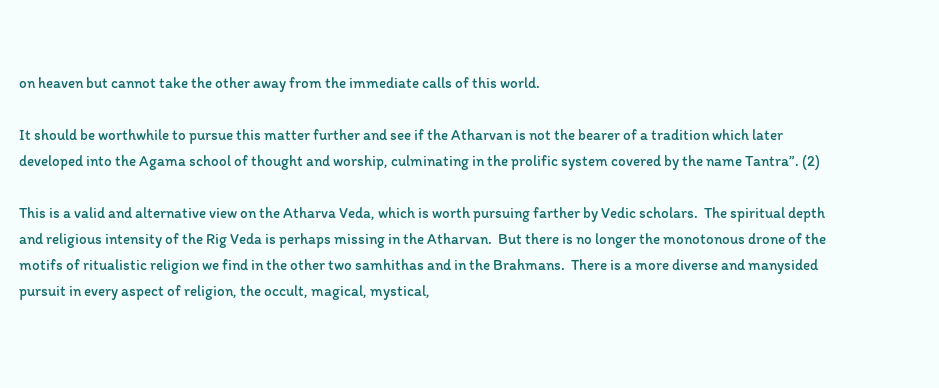on heaven but cannot take the other away from the immediate calls of this world.

It should be worthwhile to pursue this matter further and see if the Atharvan is not the bearer of a tradition which later developed into the Agama school of thought and worship, culminating in the prolific system covered by the name Tantra”. (2)

This is a valid and alternative view on the Atharva Veda, which is worth pursuing farther by Vedic scholars.  The spiritual depth and religious intensity of the Rig Veda is perhaps missing in the Atharvan.  But there is no longer the monotonous drone of the motifs of ritualistic religion we find in the other two samhithas and in the Brahmans.  There is a more diverse and manysided pursuit in every aspect of religion, the occult, magical, mystical,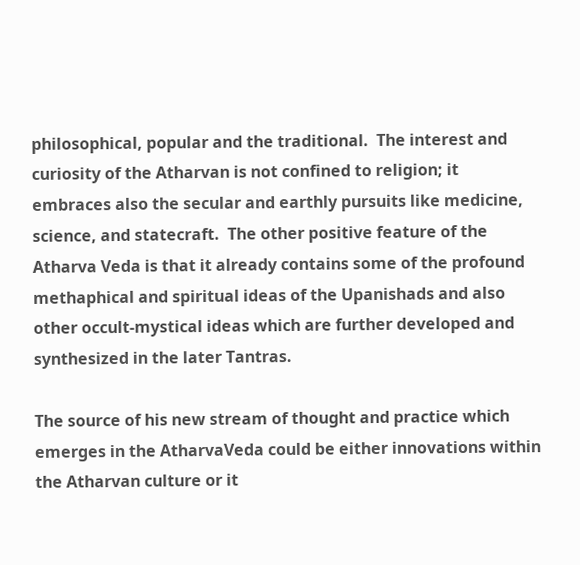philosophical, popular and the traditional.  The interest and curiosity of the Atharvan is not confined to religion; it embraces also the secular and earthly pursuits like medicine, science, and statecraft.  The other positive feature of the Atharva Veda is that it already contains some of the profound methaphical and spiritual ideas of the Upanishads and also other occult-mystical ideas which are further developed and synthesized in the later Tantras.

The source of his new stream of thought and practice which emerges in the AtharvaVeda could be either innovations within the Atharvan culture or it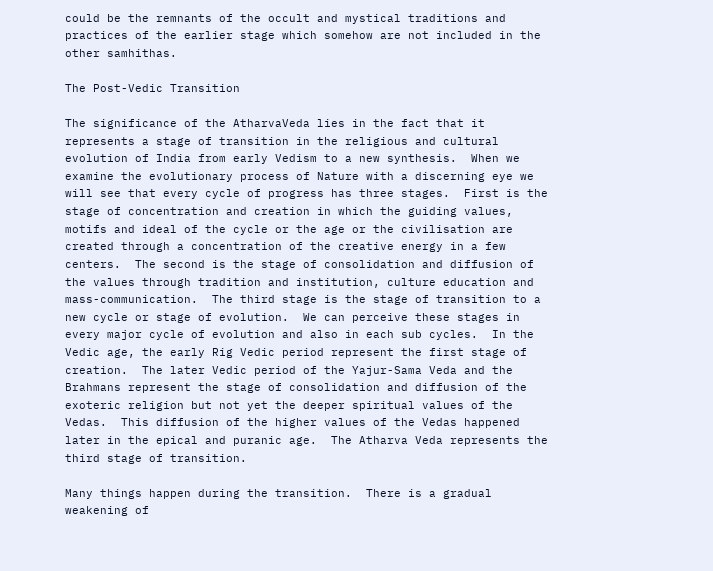could be the remnants of the occult and mystical traditions and practices of the earlier stage which somehow are not included in the other samhithas.

The Post-Vedic Transition

The significance of the AtharvaVeda lies in the fact that it represents a stage of transition in the religious and cultural evolution of India from early Vedism to a new synthesis.  When we examine the evolutionary process of Nature with a discerning eye we will see that every cycle of progress has three stages.  First is the stage of concentration and creation in which the guiding values, motifs and ideal of the cycle or the age or the civilisation are created through a concentration of the creative energy in a few centers.  The second is the stage of consolidation and diffusion of the values through tradition and institution, culture education and mass-communication.  The third stage is the stage of transition to a new cycle or stage of evolution.  We can perceive these stages in every major cycle of evolution and also in each sub cycles.  In the Vedic age, the early Rig Vedic period represent the first stage of creation.  The later Vedic period of the Yajur-Sama Veda and the Brahmans represent the stage of consolidation and diffusion of the exoteric religion but not yet the deeper spiritual values of the Vedas.  This diffusion of the higher values of the Vedas happened later in the epical and puranic age.  The Atharva Veda represents the third stage of transition.

Many things happen during the transition.  There is a gradual weakening of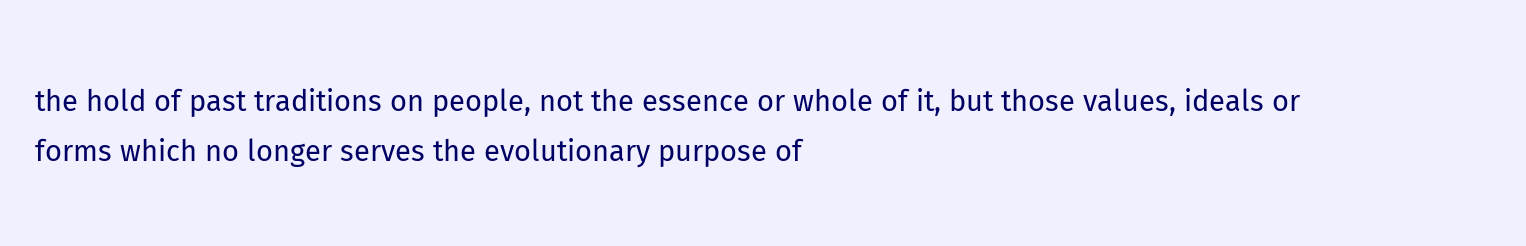the hold of past traditions on people, not the essence or whole of it, but those values, ideals or forms which no longer serves the evolutionary purpose of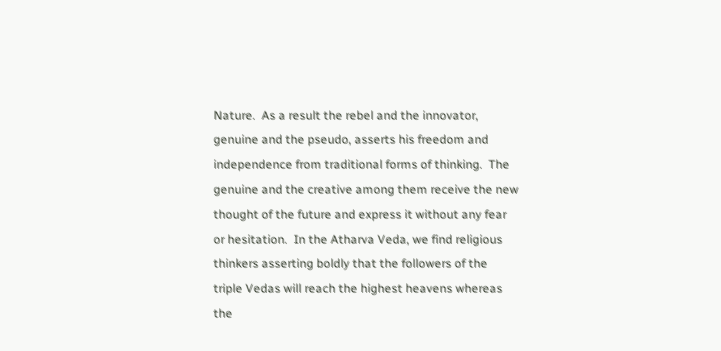Nature.  As a result the rebel and the innovator, genuine and the pseudo, asserts his freedom and independence from traditional forms of thinking.  The genuine and the creative among them receive the new thought of the future and express it without any fear or hesitation.  In the Atharva Veda, we find religious thinkers asserting boldly that the followers of the triple Vedas will reach the highest heavens whereas the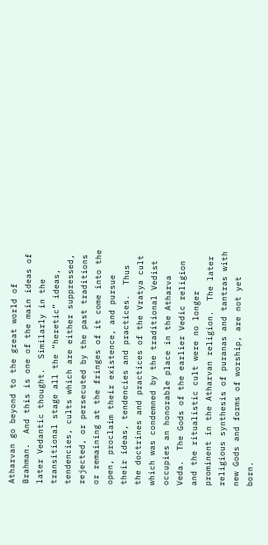Atharvan go beyond to the great world of Brahman.  And this is one of the main ideas of later Vedantic thought.  Similarly in the transitional stage all the “heretic” ideas, tendencies, cults which are either suppressed, rejected, or persecuted by the past traditions or remaining at the fringes of it come into the open, proclaim their existence, and pursue their ideas, tendencies and practices.  Thus the doctrines and practices of the Vratya cult which was condemned by the traditional Vedist occupies an honorable place in the Atharva Veda.  The Gods of the earlier Vedic religion and the ritualistic cult were no longer prominent in the Atharvan religion.  The later religious synthesis of puranas and tantras with new Gods and forms of worship, are not yet born.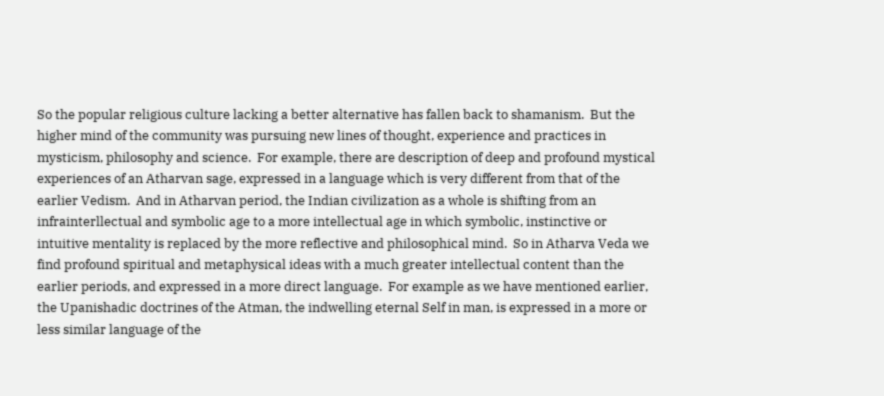So the popular religious culture lacking a better alternative has fallen back to shamanism.  But the higher mind of the community was pursuing new lines of thought, experience and practices in mysticism, philosophy and science.  For example, there are description of deep and profound mystical experiences of an Atharvan sage, expressed in a language which is very different from that of the earlier Vedism.  And in Atharvan period, the Indian civilization as a whole is shifting from an infrainterllectual and symbolic age to a more intellectual age in which symbolic, instinctive or intuitive mentality is replaced by the more reflective and philosophical mind.  So in Atharva Veda we find profound spiritual and metaphysical ideas with a much greater intellectual content than the earlier periods, and expressed in a more direct language.  For example as we have mentioned earlier, the Upanishadic doctrines of the Atman, the indwelling eternal Self in man, is expressed in a more or less similar language of the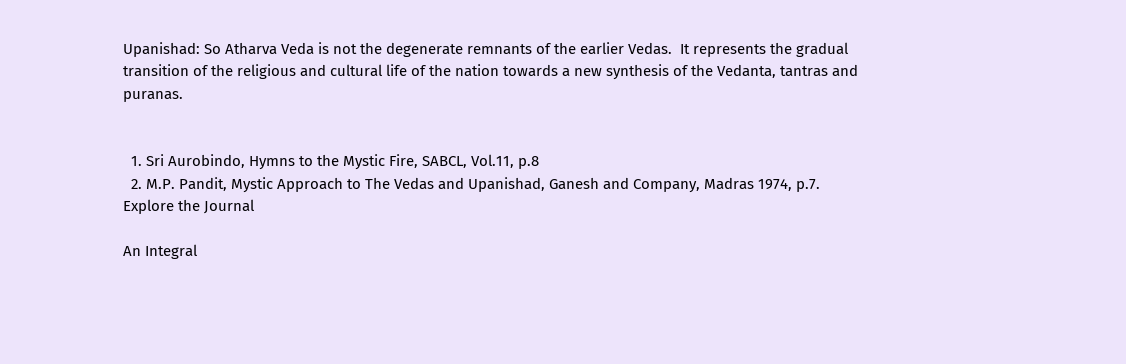Upanishad: So Atharva Veda is not the degenerate remnants of the earlier Vedas.  It represents the gradual transition of the religious and cultural life of the nation towards a new synthesis of the Vedanta, tantras and puranas.


  1. Sri Aurobindo, Hymns to the Mystic Fire, SABCL, Vol.11, p.8
  2. M.P. Pandit, Mystic Approach to The Vedas and Upanishad, Ganesh and Company, Madras 1974, p.7.
Explore the Journal

An Integral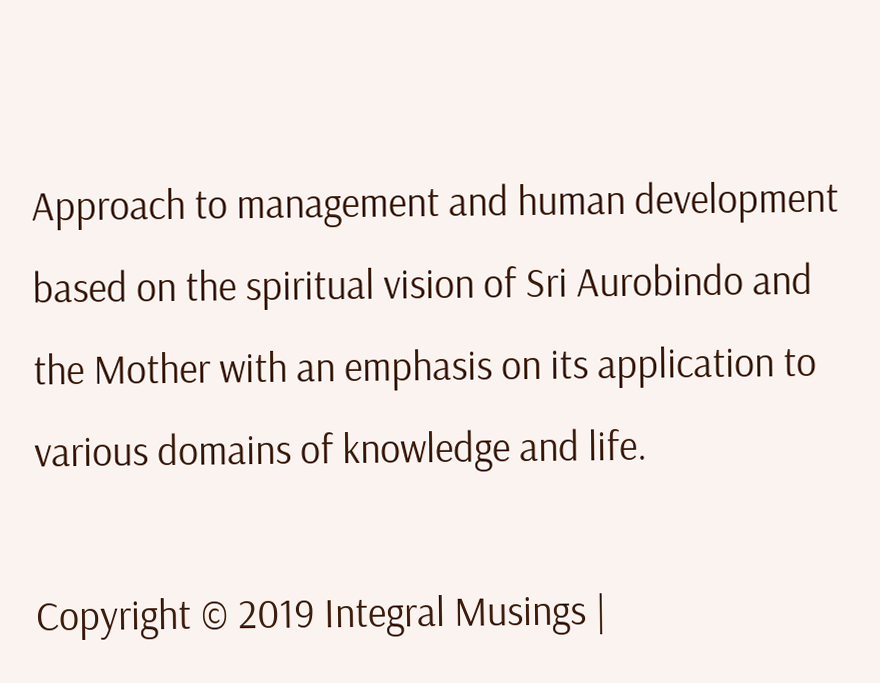Approach to management and human development based on the spiritual vision of Sri Aurobindo and the Mother with an emphasis on its application to various domains of knowledge and life.

Copyright © 2019 Integral Musings |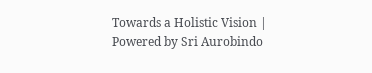Towards a Holistic Vision | Powered by Sri Aurobindo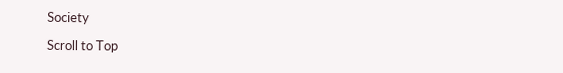Society

Scroll to Top